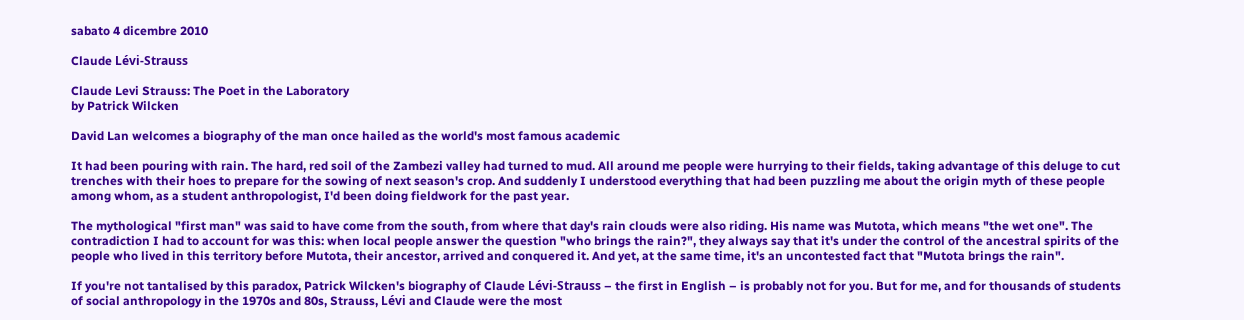sabato 4 dicembre 2010

Claude Lévi-Strauss

Claude Levi Strauss: The Poet in the Laboratory
by Patrick Wilcken

David Lan welcomes a biography of the man once hailed as the world's most famous academic

It had been pouring with rain. The hard, red soil of the Zambezi valley had turned to mud. All around me people were hurrying to their fields, taking advantage of this deluge to cut trenches with their hoes to prepare for the sowing of next season's crop. And suddenly I understood everything that had been puzzling me about the origin myth of these people among whom, as a student anthropologist, I'd been doing fieldwork for the past year.

The mythological "first man" was said to have come from the south, from where that day's rain clouds were also riding. His name was Mutota, which means "the wet one". The contradiction I had to account for was this: when local people answer the question "who brings the rain?", they always say that it's under the control of the ancestral spirits of the people who lived in this territory before Mutota, their ancestor, arrived and conquered it. And yet, at the same time, it's an uncontested fact that "Mutota brings the rain".

If you're not tantalised by this paradox, Patrick Wilcken's biography of Claude Lévi-Strauss – the first in English – is probably not for you. But for me, and for thousands of students of social anthropology in the 1970s and 80s, Strauss, Lévi and Claude were the most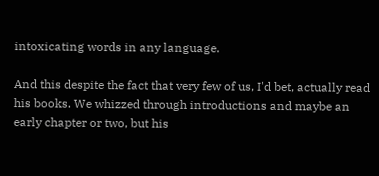intoxicating words in any language.

And this despite the fact that very few of us, I'd bet, actually read his books. We whizzed through introductions and maybe an early chapter or two, but his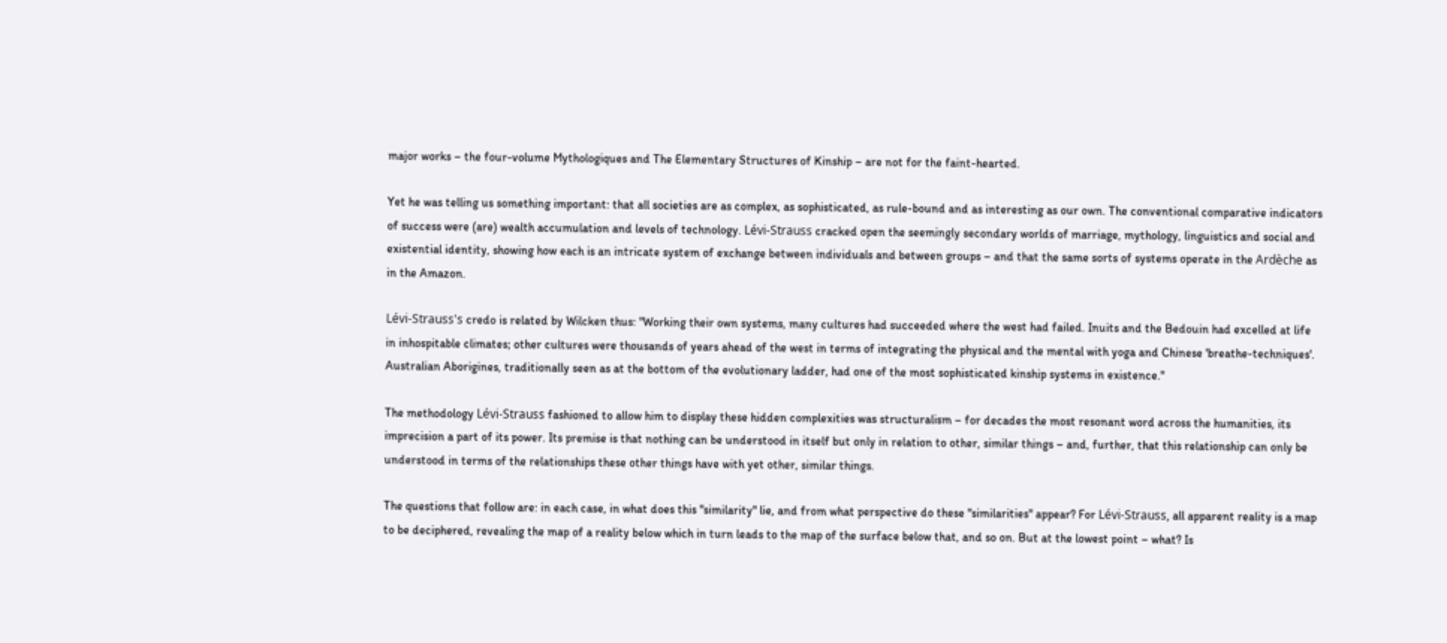major works – the four-volume Mythologiques and The Elementary Structures of Kinship – are not for the faint-hearted.

Yet he was telling us something important: that all societies are as complex, as sophisticated, as rule-bound and as interesting as our own. The conventional comparative indicators of success were (are) wealth accumulation and levels of technology. Lévi-Strauss cracked open the seemingly secondary worlds of marriage, mythology, linguistics and social and existential identity, showing how each is an intricate system of exchange between individuals and between groups – and that the same sorts of systems operate in the Ardèche as in the Amazon.

Lévi-Strauss's credo is related by Wilcken thus: "Working their own systems, many cultures had succeeded where the west had failed. Inuits and the Bedouin had excelled at life in inhospitable climates; other cultures were thousands of years ahead of the west in terms of integrating the physical and the mental with yoga and Chinese 'breathe-techniques'. Australian Aborigines, traditionally seen as at the bottom of the evolutionary ladder, had one of the most sophisticated kinship systems in existence."

The methodology Lévi-Strauss fashioned to allow him to display these hidden complexities was structuralism – for decades the most resonant word across the humanities, its imprecision a part of its power. Its premise is that nothing can be understood in itself but only in relation to other, similar things – and, further, that this relationship can only be understood in terms of the relationships these other things have with yet other, similar things.

The questions that follow are: in each case, in what does this "similarity" lie, and from what perspective do these "similarities" appear? For Lévi-Strauss, all apparent reality is a map to be deciphered, revealing the map of a reality below which in turn leads to the map of the surface below that, and so on. But at the lowest point – what? Is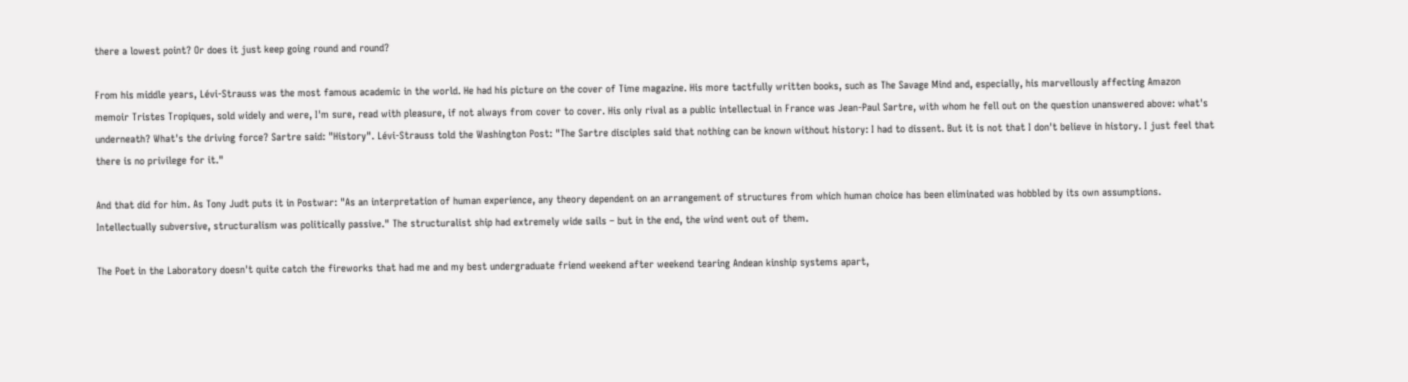there a lowest point? Or does it just keep going round and round?

From his middle years, Lévi-Strauss was the most famous academic in the world. He had his picture on the cover of Time magazine. His more tactfully written books, such as The Savage Mind and, especially, his marvellously affecting Amazon memoir Tristes Tropiques, sold widely and were, I'm sure, read with pleasure, if not always from cover to cover. His only rival as a public intellectual in France was Jean-Paul Sartre, with whom he fell out on the question unanswered above: what's underneath? What's the driving force? Sartre said: "History". Lévi-Strauss told the Washington Post: "The Sartre disciples said that nothing can be known without history: I had to dissent. But it is not that I don't believe in history. I just feel that there is no privilege for it."

And that did for him. As Tony Judt puts it in Postwar: "As an interpretation of human experience, any theory dependent on an arrangement of structures from which human choice has been eliminated was hobbled by its own assumptions. Intellectually subversive, structuralism was politically passive." The structuralist ship had extremely wide sails – but in the end, the wind went out of them.

The Poet in the Laboratory doesn't quite catch the fireworks that had me and my best undergraduate friend weekend after weekend tearing Andean kinship systems apart,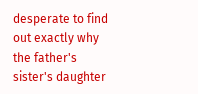desperate to find out exactly why the father's sister's daughter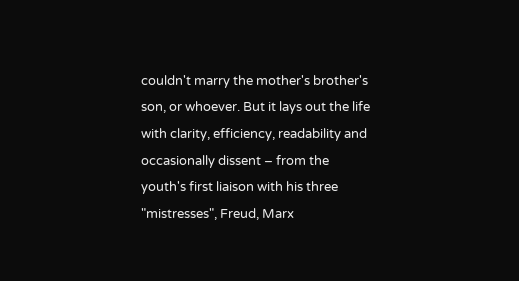couldn't marry the mother's brother's son, or whoever. But it lays out the life with clarity, efficiency, readability and occasionally dissent – from the youth's first liaison with his three "mistresses", Freud, Marx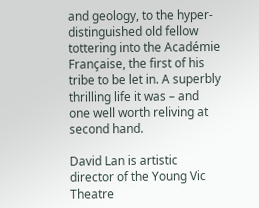and geology, to the hyper-distinguished old fellow tottering into the Académie Française, the first of his tribe to be let in. A superbly thrilling life it was – and one well worth reliving at second hand.

David Lan is artistic director of the Young Vic Theatre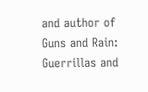and author of Guns and Rain: Guerrillas and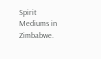Spirit Mediums in Zimbabwe.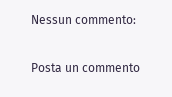Nessun commento:

Posta un commento